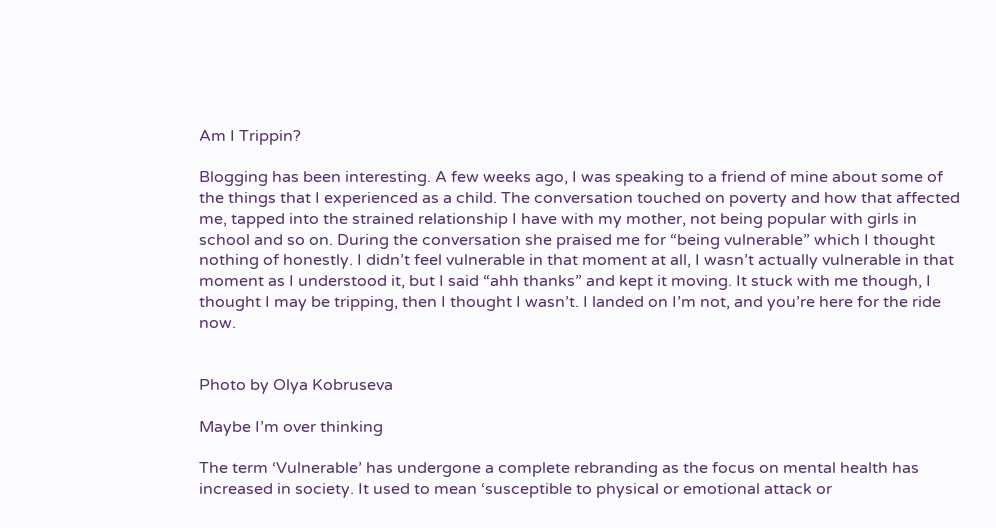Am I Trippin?

Blogging has been interesting. A few weeks ago, I was speaking to a friend of mine about some of the things that I experienced as a child. The conversation touched on poverty and how that affected me, tapped into the strained relationship I have with my mother, not being popular with girls in school and so on. During the conversation she praised me for “being vulnerable” which I thought nothing of honestly. I didn’t feel vulnerable in that moment at all, I wasn’t actually vulnerable in that moment as I understood it, but I said “ahh thanks” and kept it moving. It stuck with me though, I thought I may be tripping, then I thought I wasn’t. I landed on I’m not, and you’re here for the ride now.


Photo by Olya Kobruseva

Maybe I’m over thinking

The term ‘Vulnerable’ has undergone a complete rebranding as the focus on mental health has increased in society. It used to mean ‘susceptible to physical or emotional attack or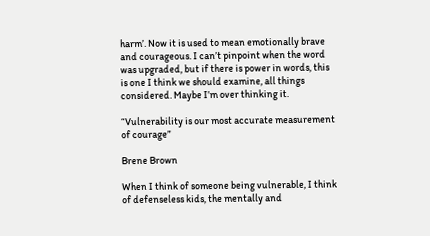harm’. Now it is used to mean emotionally brave and courageous. I can’t pinpoint when the word was upgraded, but if there is power in words, this is one I think we should examine, all things considered. Maybe I’m over thinking it.

“Vulnerability is our most accurate measurement of courage”

Brene Brown

When I think of someone being vulnerable, I think of defenseless kids, the mentally and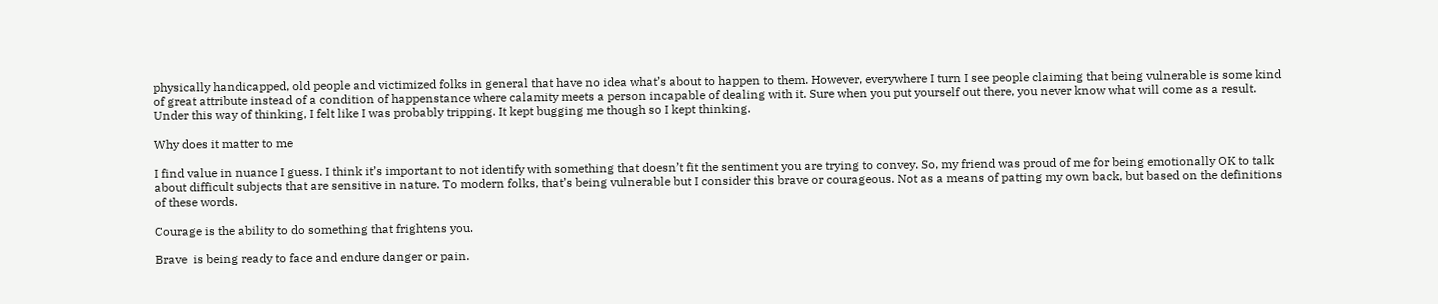physically handicapped, old people and victimized folks in general that have no idea what’s about to happen to them. However, everywhere I turn I see people claiming that being vulnerable is some kind of great attribute instead of a condition of happenstance where calamity meets a person incapable of dealing with it. Sure when you put yourself out there, you never know what will come as a result. Under this way of thinking, I felt like I was probably tripping. It kept bugging me though so I kept thinking.

Why does it matter to me

I find value in nuance I guess. I think it’s important to not identify with something that doesn’t fit the sentiment you are trying to convey. So, my friend was proud of me for being emotionally OK to talk about difficult subjects that are sensitive in nature. To modern folks, that’s being vulnerable but I consider this brave or courageous. Not as a means of patting my own back, but based on the definitions of these words.

Courage is the ability to do something that frightens you.

Brave  is being ready to face and endure danger or pain.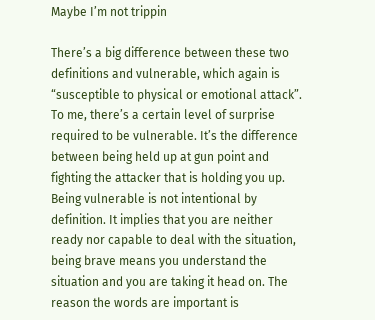Maybe I’m not trippin

There’s a big difference between these two definitions and vulnerable, which again is “susceptible to physical or emotional attack”. To me, there’s a certain level of surprise required to be vulnerable. It’s the difference between being held up at gun point and fighting the attacker that is holding you up. Being vulnerable is not intentional by definition. It implies that you are neither ready nor capable to deal with the situation, being brave means you understand the situation and you are taking it head on. The reason the words are important is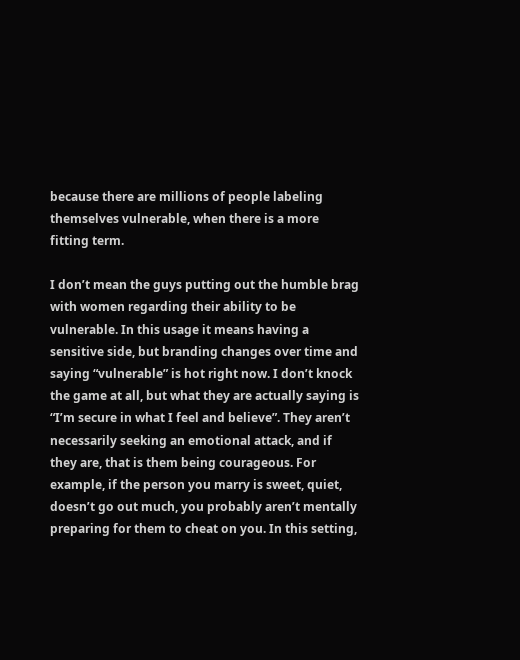because there are millions of people labeling themselves vulnerable, when there is a more fitting term.

I don’t mean the guys putting out the humble brag with women regarding their ability to be vulnerable. In this usage it means having a sensitive side, but branding changes over time and saying “vulnerable” is hot right now. I don’t knock the game at all, but what they are actually saying is “I’m secure in what I feel and believe”. They aren’t necessarily seeking an emotional attack, and if they are, that is them being courageous. For example, if the person you marry is sweet, quiet, doesn’t go out much, you probably aren’t mentally preparing for them to cheat on you. In this setting,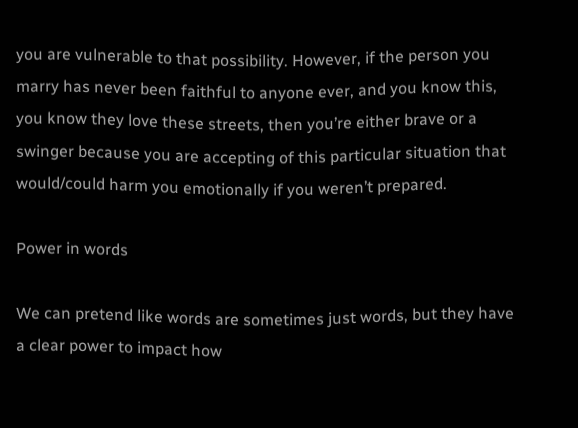you are vulnerable to that possibility. However, if the person you marry has never been faithful to anyone ever, and you know this, you know they love these streets, then you’re either brave or a swinger because you are accepting of this particular situation that would/could harm you emotionally if you weren’t prepared.

Power in words

We can pretend like words are sometimes just words, but they have a clear power to impact how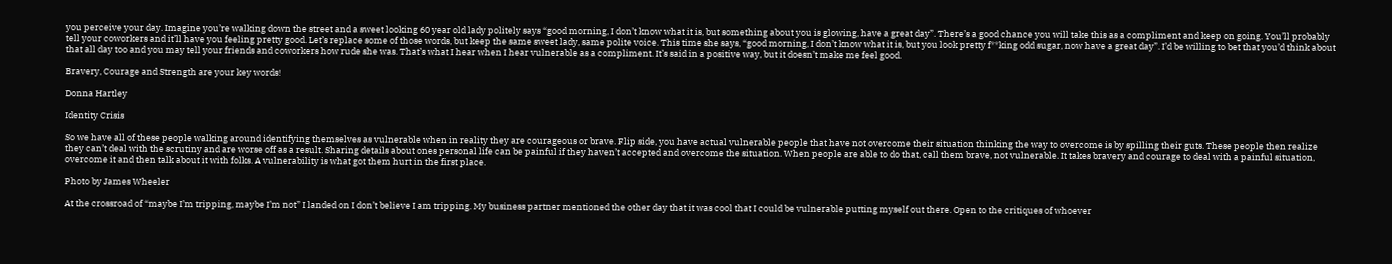you perceive your day. Imagine you’re walking down the street and a sweet looking 60 year old lady politely says “good morning, I don’t know what it is, but something about you is glowing, have a great day”. There’s a good chance you will take this as a compliment and keep on going. You’ll probably tell your coworkers and it’ll have you feeling pretty good. Let’s replace some of those words, but keep the same sweet lady, same polite voice. This time she says, “good morning, I don’t know what it is, but you look pretty f**king odd sugar, now have a great day”. I’d be willing to bet that you’d think about that all day too and you may tell your friends and coworkers how rude she was. That’s what I hear when I hear vulnerable as a compliment. It’s said in a positive way, but it doesn’t make me feel good.

Bravery, Courage and Strength are your key words!

Donna Hartley

Identity Crisis

So we have all of these people walking around identifying themselves as vulnerable when in reality they are courageous or brave. Flip side, you have actual vulnerable people that have not overcome their situation thinking the way to overcome is by spilling their guts. These people then realize they can’t deal with the scrutiny and are worse off as a result. Sharing details about ones personal life can be painful if they haven’t accepted and overcome the situation. When people are able to do that, call them brave, not vulnerable. It takes bravery and courage to deal with a painful situation, overcome it and then talk about it with folks. A vulnerability is what got them hurt in the first place.

Photo by James Wheeler

At the crossroad of “maybe I’m tripping, maybe I’m not” I landed on I don’t believe I am tripping. My business partner mentioned the other day that it was cool that I could be vulnerable putting myself out there. Open to the critiques of whoever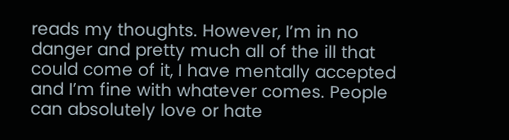reads my thoughts. However, I’m in no danger and pretty much all of the ill that could come of it, I have mentally accepted and I’m fine with whatever comes. People can absolutely love or hate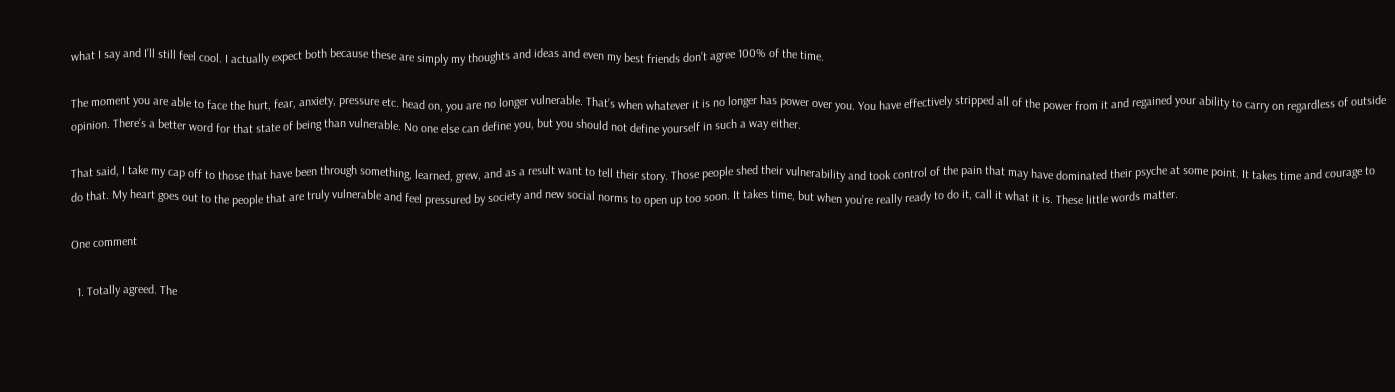what I say and I’ll still feel cool. I actually expect both because these are simply my thoughts and ideas and even my best friends don’t agree 100% of the time.

The moment you are able to face the hurt, fear, anxiety, pressure etc. head on, you are no longer vulnerable. That’s when whatever it is no longer has power over you. You have effectively stripped all of the power from it and regained your ability to carry on regardless of outside opinion. There’s a better word for that state of being than vulnerable. No one else can define you, but you should not define yourself in such a way either.

That said, I take my cap off to those that have been through something, learned, grew, and as a result want to tell their story. Those people shed their vulnerability and took control of the pain that may have dominated their psyche at some point. It takes time and courage to do that. My heart goes out to the people that are truly vulnerable and feel pressured by society and new social norms to open up too soon. It takes time, but when you’re really ready to do it, call it what it is. These little words matter.

One comment

  1. Totally agreed. The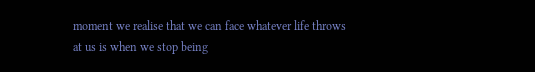moment we realise that we can face whatever life throws at us is when we stop being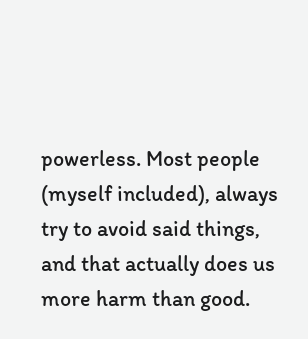powerless. Most people (myself included), always try to avoid said things, and that actually does us more harm than good.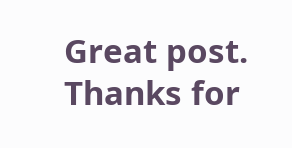Great post. Thanks for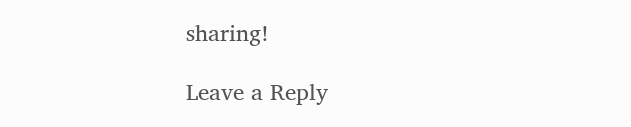sharing!

Leave a Reply